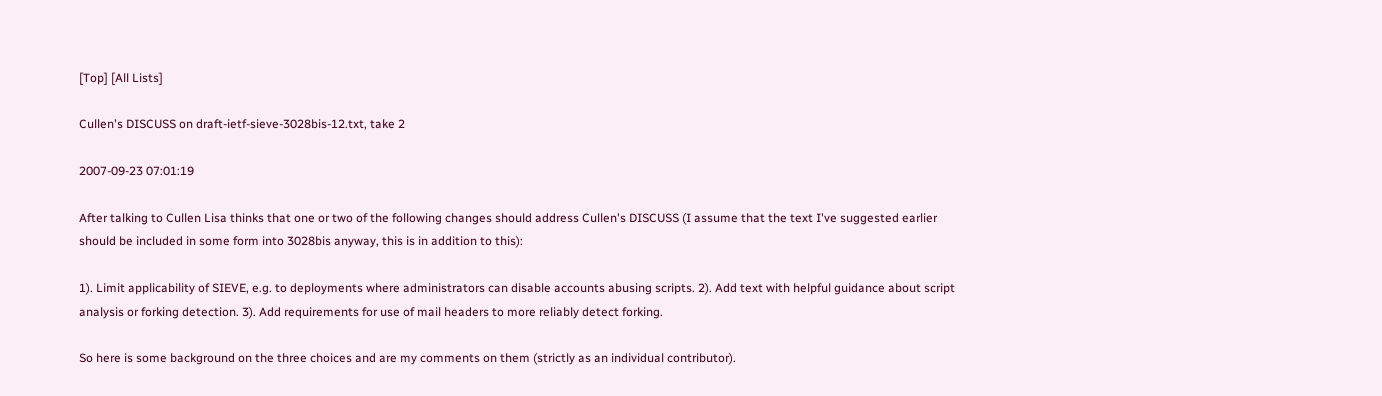[Top] [All Lists]

Cullen's DISCUSS on draft-ietf-sieve-3028bis-12.txt, take 2

2007-09-23 07:01:19

After talking to Cullen Lisa thinks that one or two of the following changes should address Cullen's DISCUSS (I assume that the text I've suggested earlier should be included in some form into 3028bis anyway, this is in addition to this):

1). Limit applicability of SIEVE, e.g. to deployments where administrators can disable accounts abusing scripts. 2). Add text with helpful guidance about script analysis or forking detection. 3). Add requirements for use of mail headers to more reliably detect forking.

So here is some background on the three choices and are my comments on them (strictly as an individual contributor).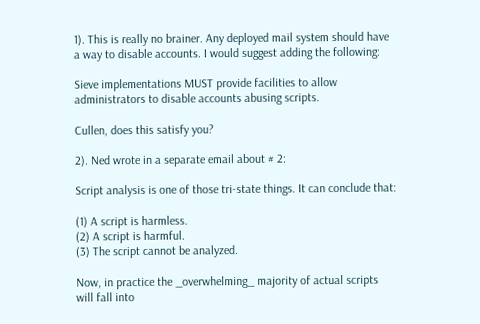1). This is really no brainer. Any deployed mail system should have a way to disable accounts. I would suggest adding the following:

Sieve implementations MUST provide facilities to allow administrators to disable accounts abusing scripts.

Cullen, does this satisfy you?

2). Ned wrote in a separate email about # 2:

Script analysis is one of those tri-state things. It can conclude that:

(1) A script is harmless.
(2) A script is harmful.
(3) The script cannot be analyzed.

Now, in practice the _overwhelming_ majority of actual scripts will fall into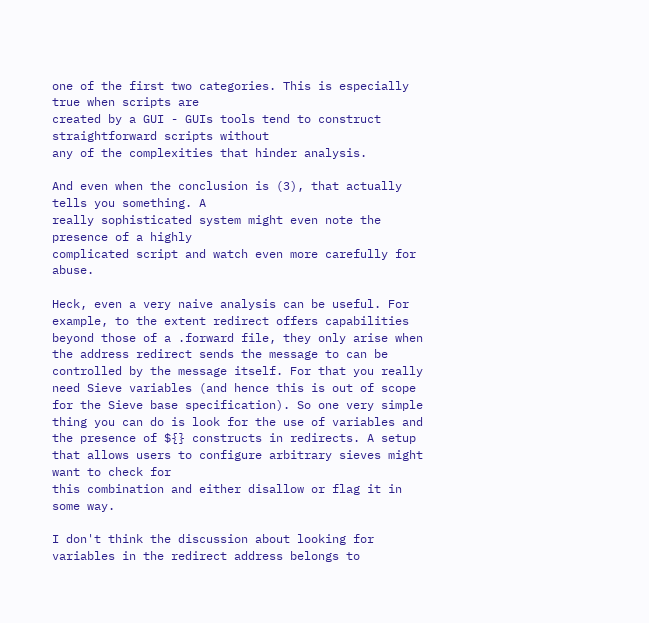one of the first two categories. This is especially true when scripts are
created by a GUI - GUIs tools tend to construct straightforward scripts without
any of the complexities that hinder analysis.

And even when the conclusion is (3), that actually tells you something. A
really sophisticated system might even note the presence of a highly
complicated script and watch even more carefully for abuse.

Heck, even a very naive analysis can be useful. For example, to the extent redirect offers capabilities beyond those of a .forward file, they only arise when the address redirect sends the message to can be controlled by the message itself. For that you really need Sieve variables (and hence this is out of scope for the Sieve base specification). So one very simple thing you can do is look for the use of variables and the presence of ${} constructs in redirects. A setup that allows users to configure arbitrary sieves might want to check for
this combination and either disallow or flag it in some way.

I don't think the discussion about looking for variables in the redirect address belongs to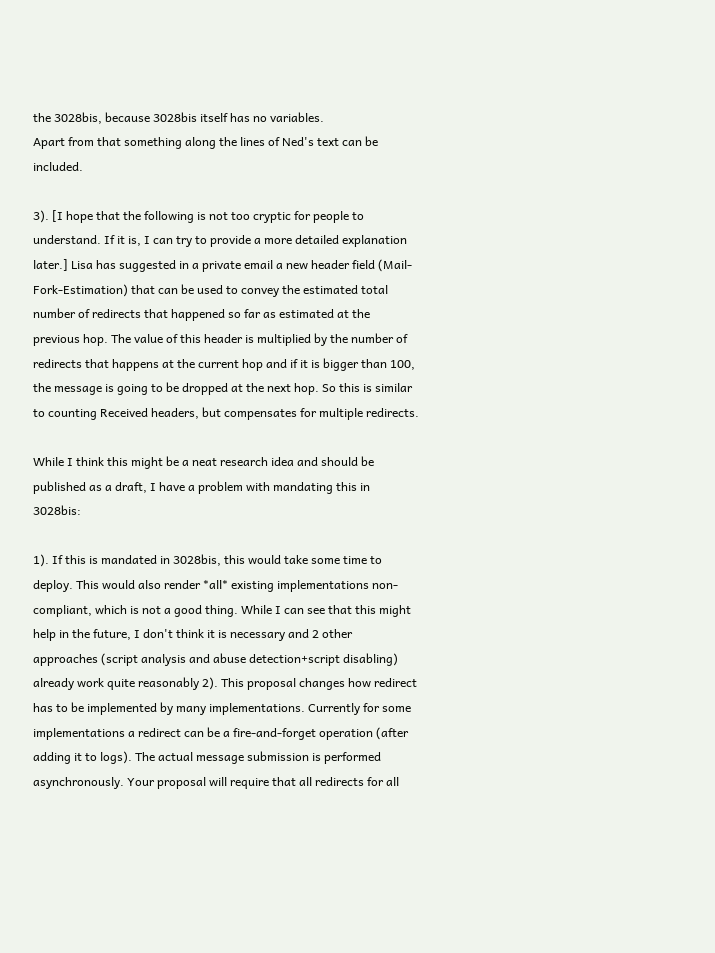the 3028bis, because 3028bis itself has no variables.
Apart from that something along the lines of Ned's text can be included.

3). [I hope that the following is not too cryptic for people to understand. If it is, I can try to provide a more detailed explanation later.] Lisa has suggested in a private email a new header field (Mail-Fork-Estimation) that can be used to convey the estimated total number of redirects that happened so far as estimated at the previous hop. The value of this header is multiplied by the number of redirects that happens at the current hop and if it is bigger than 100, the message is going to be dropped at the next hop. So this is similar to counting Received headers, but compensates for multiple redirects.

While I think this might be a neat research idea and should be published as a draft, I have a problem with mandating this in 3028bis:

1). If this is mandated in 3028bis, this would take some time to deploy. This would also render *all* existing implementations non-compliant, which is not a good thing. While I can see that this might help in the future, I don't think it is necessary and 2 other approaches (script analysis and abuse detection+script disabling) already work quite reasonably 2). This proposal changes how redirect has to be implemented by many implementations. Currently for some implementations a redirect can be a fire-and-forget operation (after adding it to logs). The actual message submission is performed asynchronously. Your proposal will require that all redirects for all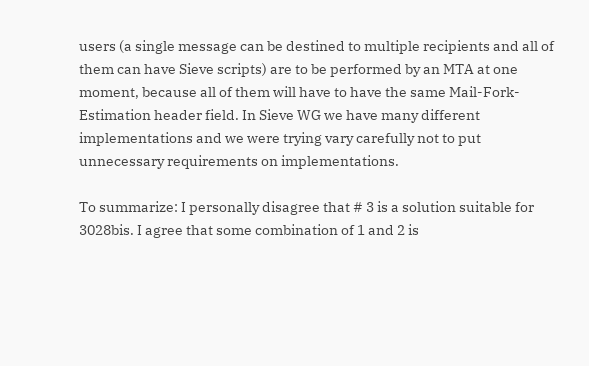users (a single message can be destined to multiple recipients and all of them can have Sieve scripts) are to be performed by an MTA at one moment, because all of them will have to have the same Mail-Fork-Estimation header field. In Sieve WG we have many different implementations and we were trying vary carefully not to put unnecessary requirements on implementations.

To summarize: I personally disagree that # 3 is a solution suitable for 3028bis. I agree that some combination of 1 and 2 is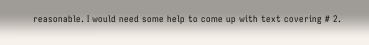reasonable. I would need some help to come up with text covering # 2.